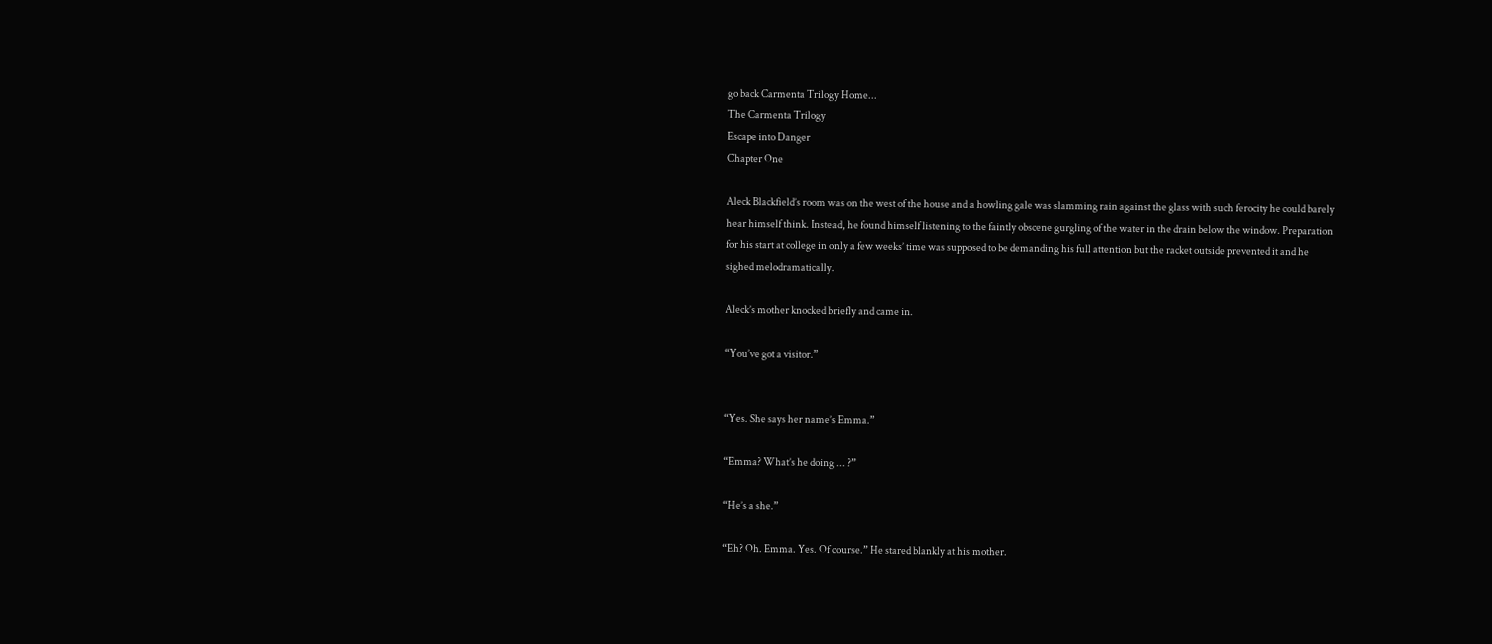go back Carmenta Trilogy Home...
The Carmenta Trilogy
Escape into Danger
Chapter One

Aleck Blackfield’s room was on the west of the house and a howling gale was slamming rain against the glass with such ferocity he could barely hear himself think. Instead, he found himself listening to the faintly obscene gurgling of the water in the drain below the window. Preparation for his start at college in only a few weeks’ time was supposed to be demanding his full attention but the racket outside prevented it and he sighed melodramatically.

Aleck’s mother knocked briefly and came in.

“You’ve got a visitor.”


“Yes. She says her name’s Emma.”

“Emma? What’s he doing ... ?”

“He’s a she.”

“Eh? Oh. Emma. Yes. Of course.” He stared blankly at his mother.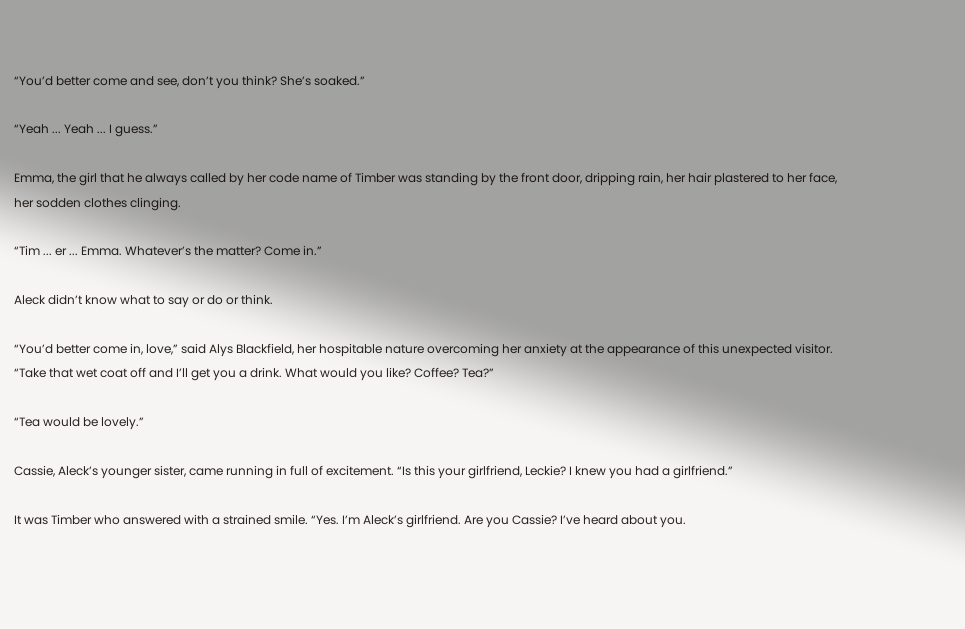“You’d better come and see, don’t you think? She’s soaked.”

“Yeah ... Yeah ... I guess.”

Emma, the girl that he always called by her code name of Timber was standing by the front door, dripping rain, her hair plastered to her face, her sodden clothes clinging.

“Tim ... er ... Emma. Whatever’s the matter? Come in.”

Aleck didn’t know what to say or do or think.

“You’d better come in, love,” said Alys Blackfield, her hospitable nature overcoming her anxiety at the appearance of this unexpected visitor. “Take that wet coat off and I’ll get you a drink. What would you like? Coffee? Tea?”

“Tea would be lovely.”

Cassie, Aleck’s younger sister, came running in full of excitement. “Is this your girlfriend, Leckie? I knew you had a girlfriend.”

It was Timber who answered with a strained smile. “Yes. I’m Aleck’s girlfriend. Are you Cassie? I’ve heard about you.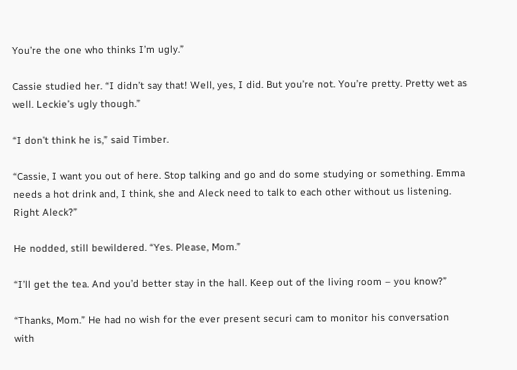You’re the one who thinks I’m ugly.”

Cassie studied her. “I didn’t say that! Well, yes, I did. But you’re not. You’re pretty. Pretty wet as well. Leckie’s ugly though.”

“I don’t think he is,” said Timber.

“Cassie, I want you out of here. Stop talking and go and do some studying or something. Emma needs a hot drink and, I think, she and Aleck need to talk to each other without us listening. Right Aleck?”

He nodded, still bewildered. “Yes. Please, Mom.”

“I’ll get the tea. And you’d better stay in the hall. Keep out of the living room – you know?”

“Thanks, Mom.” He had no wish for the ever present securi cam to monitor his conversation with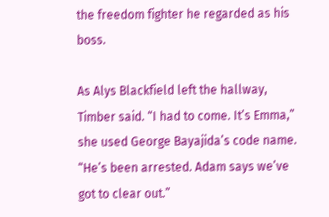the freedom fighter he regarded as his boss.

As Alys Blackfield left the hallway, Timber said. “I had to come. It’s Emma,” she used George Bayajida’s code name. “He’s been arrested. Adam says we’ve got to clear out.”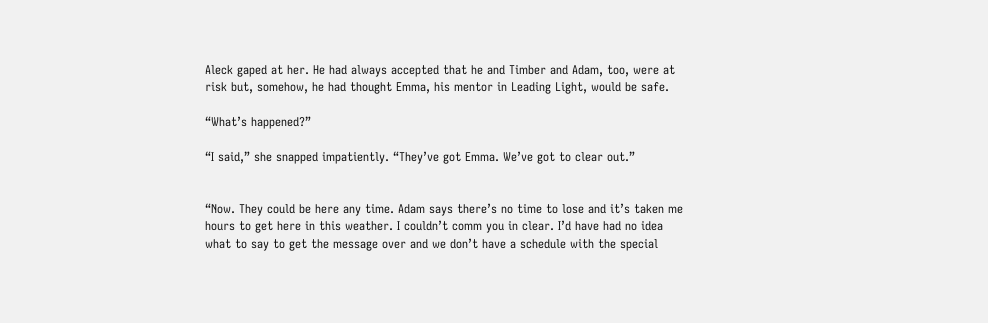Aleck gaped at her. He had always accepted that he and Timber and Adam, too, were at risk but, somehow, he had thought Emma, his mentor in Leading Light, would be safe.

“What’s happened?”

“I said,” she snapped impatiently. “They’ve got Emma. We’ve got to clear out.”


“Now. They could be here any time. Adam says there’s no time to lose and it’s taken me hours to get here in this weather. I couldn’t comm you in clear. I’d have had no idea what to say to get the message over and we don’t have a schedule with the special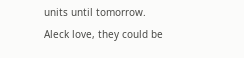units until tomorrow. Aleck love, they could be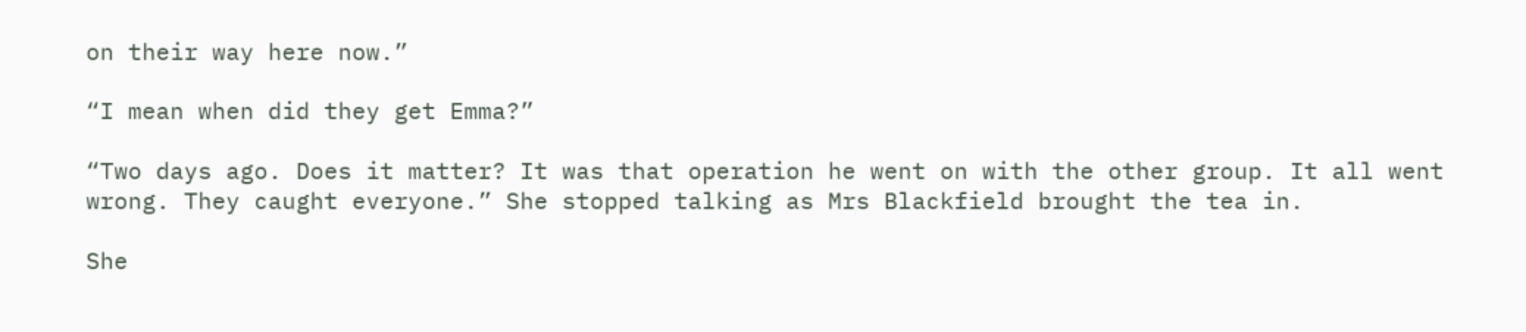on their way here now.”

“I mean when did they get Emma?”

“Two days ago. Does it matter? It was that operation he went on with the other group. It all went wrong. They caught everyone.” She stopped talking as Mrs Blackfield brought the tea in.

She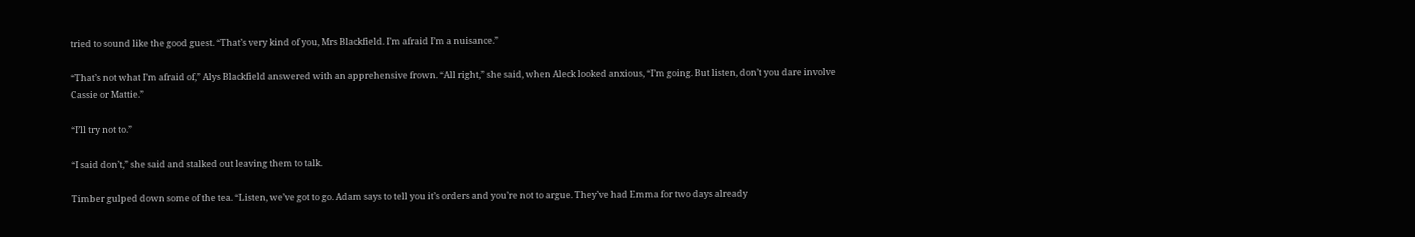tried to sound like the good guest. “That’s very kind of you, Mrs Blackfield. I’m afraid I’m a nuisance.”

“That’s not what I’m afraid of,” Alys Blackfield answered with an apprehensive frown. “All right,” she said, when Aleck looked anxious, “I’m going. But listen, don’t you dare involve Cassie or Mattie.”

“I’ll try not to.”

“I said don’t,” she said and stalked out leaving them to talk.

Timber gulped down some of the tea. “Listen, we’ve got to go. Adam says to tell you it’s orders and you’re not to argue. They’ve had Emma for two days already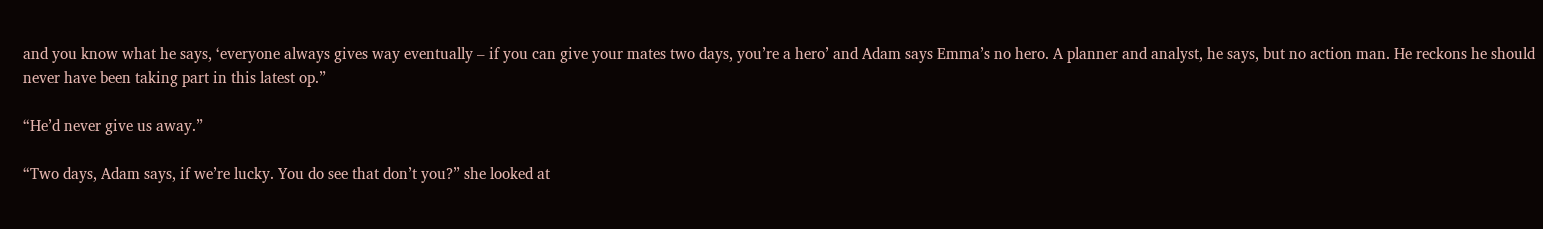and you know what he says, ‘everyone always gives way eventually – if you can give your mates two days, you’re a hero’ and Adam says Emma’s no hero. A planner and analyst, he says, but no action man. He reckons he should never have been taking part in this latest op.”

“He’d never give us away.”

“Two days, Adam says, if we’re lucky. You do see that don’t you?” she looked at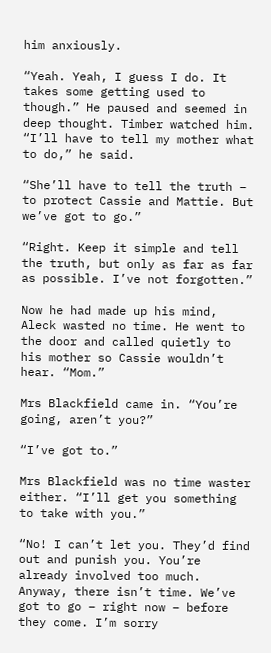him anxiously.

“Yeah. Yeah, I guess I do. It takes some getting used to though.” He paused and seemed in deep thought. Timber watched him. “I’ll have to tell my mother what to do,” he said.

“She’ll have to tell the truth – to protect Cassie and Mattie. But we’ve got to go.”

“Right. Keep it simple and tell the truth, but only as far as far as possible. I’ve not forgotten.”

Now he had made up his mind, Aleck wasted no time. He went to the door and called quietly to his mother so Cassie wouldn’t hear. “Mom.”

Mrs Blackfield came in. “You’re going, aren’t you?”

“I’ve got to.”

Mrs Blackfield was no time waster either. “I’ll get you something to take with you.”

“No! I can’t let you. They’d find out and punish you. You’re already involved too much. Anyway, there isn’t time. We’ve got to go – right now – before they come. I’m sorry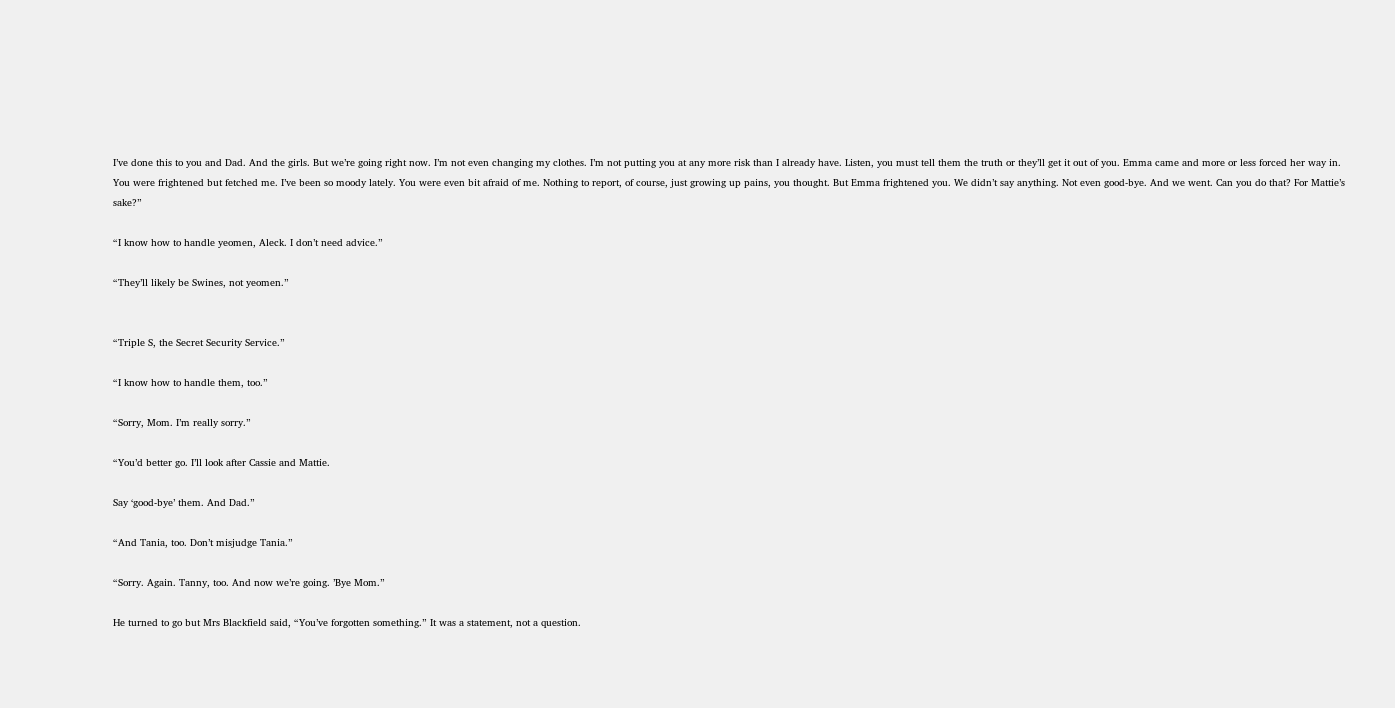I’ve done this to you and Dad. And the girls. But we’re going right now. I’m not even changing my clothes. I’m not putting you at any more risk than I already have. Listen, you must tell them the truth or they’ll get it out of you. Emma came and more or less forced her way in. You were frightened but fetched me. I’ve been so moody lately. You were even bit afraid of me. Nothing to report, of course, just growing up pains, you thought. But Emma frightened you. We didn’t say anything. Not even good-bye. And we went. Can you do that? For Mattie’s sake?”

“I know how to handle yeomen, Aleck. I don’t need advice.”

“They’ll likely be Swines, not yeomen.”


“Triple S, the Secret Security Service.”

“I know how to handle them, too.”

“Sorry, Mom. I’m really sorry.”

“You’d better go. I’ll look after Cassie and Mattie.

Say ‘good-bye’ them. And Dad.”

“And Tania, too. Don’t misjudge Tania.”

“Sorry. Again. Tanny, too. And now we’re going. ’Bye Mom.”

He turned to go but Mrs Blackfield said, “You’ve forgotten something.” It was a statement, not a question.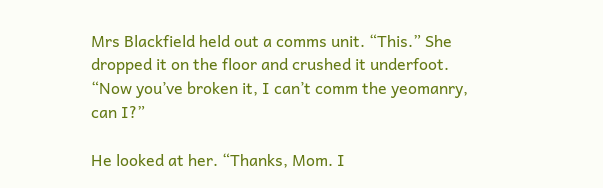Mrs Blackfield held out a comms unit. “This.” She dropped it on the floor and crushed it underfoot. “Now you’ve broken it, I can’t comm the yeomanry, can I?”

He looked at her. “Thanks, Mom. I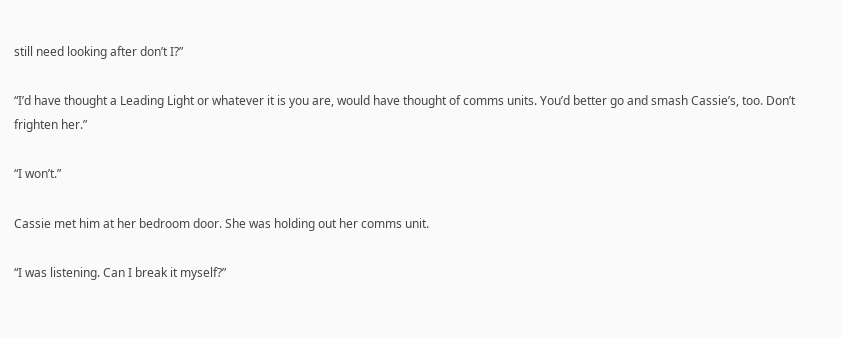still need looking after don’t I?”

“I’d have thought a Leading Light or whatever it is you are, would have thought of comms units. You’d better go and smash Cassie’s, too. Don’t frighten her.”

“I won’t.”

Cassie met him at her bedroom door. She was holding out her comms unit.

“I was listening. Can I break it myself?”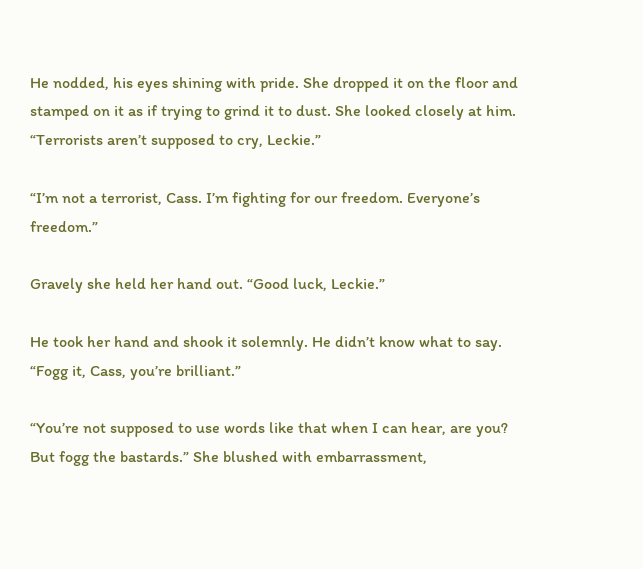He nodded, his eyes shining with pride. She dropped it on the floor and stamped on it as if trying to grind it to dust. She looked closely at him. “Terrorists aren’t supposed to cry, Leckie.”

“I’m not a terrorist, Cass. I’m fighting for our freedom. Everyone’s freedom.”

Gravely she held her hand out. “Good luck, Leckie.”

He took her hand and shook it solemnly. He didn’t know what to say. “Fogg it, Cass, you’re brilliant.”

“You’re not supposed to use words like that when I can hear, are you? But fogg the bastards.” She blushed with embarrassment,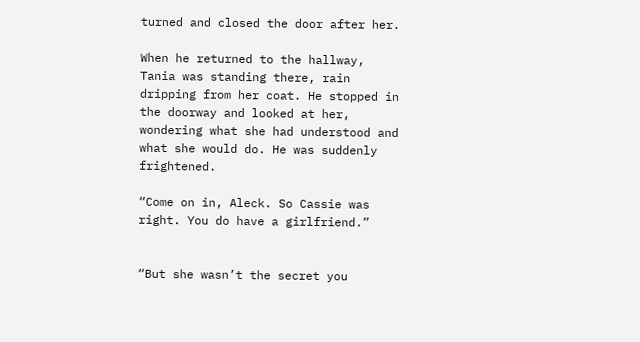turned and closed the door after her.

When he returned to the hallway, Tania was standing there, rain dripping from her coat. He stopped in the doorway and looked at her, wondering what she had understood and what she would do. He was suddenly frightened.

“Come on in, Aleck. So Cassie was right. You do have a girlfriend.”


“But she wasn’t the secret you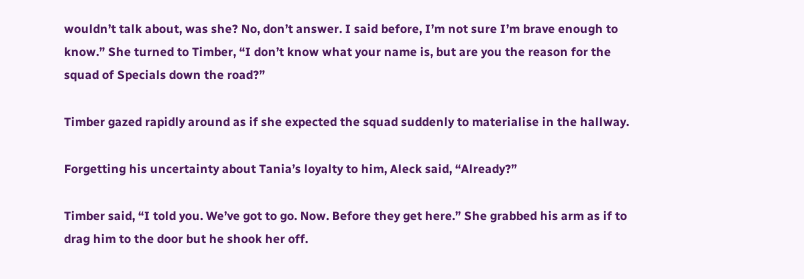wouldn’t talk about, was she? No, don’t answer. I said before, I’m not sure I’m brave enough to know.” She turned to Timber, “I don’t know what your name is, but are you the reason for the squad of Specials down the road?”

Timber gazed rapidly around as if she expected the squad suddenly to materialise in the hallway.

Forgetting his uncertainty about Tania’s loyalty to him, Aleck said, “Already?”

Timber said, “I told you. We’ve got to go. Now. Before they get here.” She grabbed his arm as if to drag him to the door but he shook her off.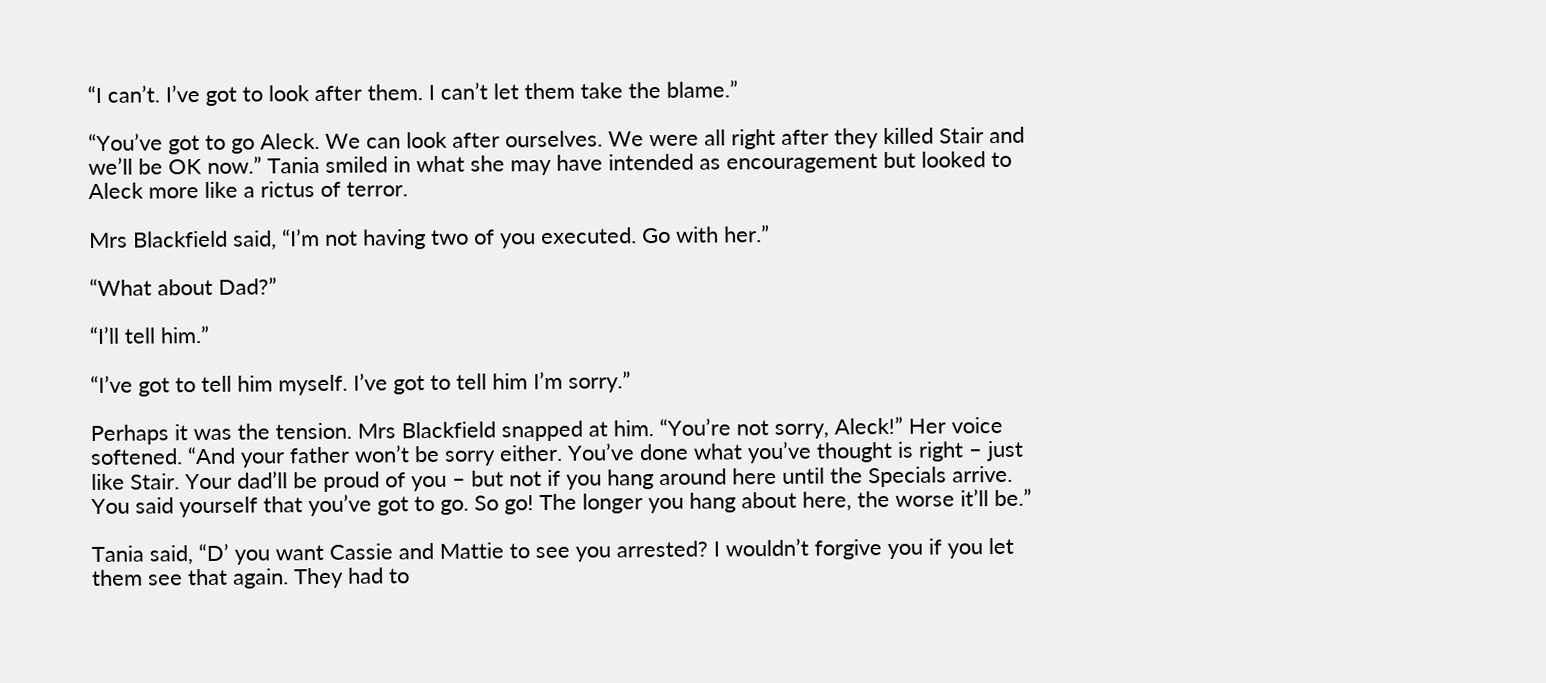“I can’t. I’ve got to look after them. I can’t let them take the blame.”

“You’ve got to go Aleck. We can look after ourselves. We were all right after they killed Stair and we’ll be OK now.” Tania smiled in what she may have intended as encouragement but looked to Aleck more like a rictus of terror.

Mrs Blackfield said, “I’m not having two of you executed. Go with her.”

“What about Dad?”

“I’ll tell him.”

“I’ve got to tell him myself. I’ve got to tell him I’m sorry.”

Perhaps it was the tension. Mrs Blackfield snapped at him. “You’re not sorry, Aleck!” Her voice softened. “And your father won’t be sorry either. You’ve done what you’ve thought is right – just like Stair. Your dad’ll be proud of you – but not if you hang around here until the Specials arrive. You said yourself that you’ve got to go. So go! The longer you hang about here, the worse it’ll be.”

Tania said, “D’ you want Cassie and Mattie to see you arrested? I wouldn’t forgive you if you let them see that again. They had to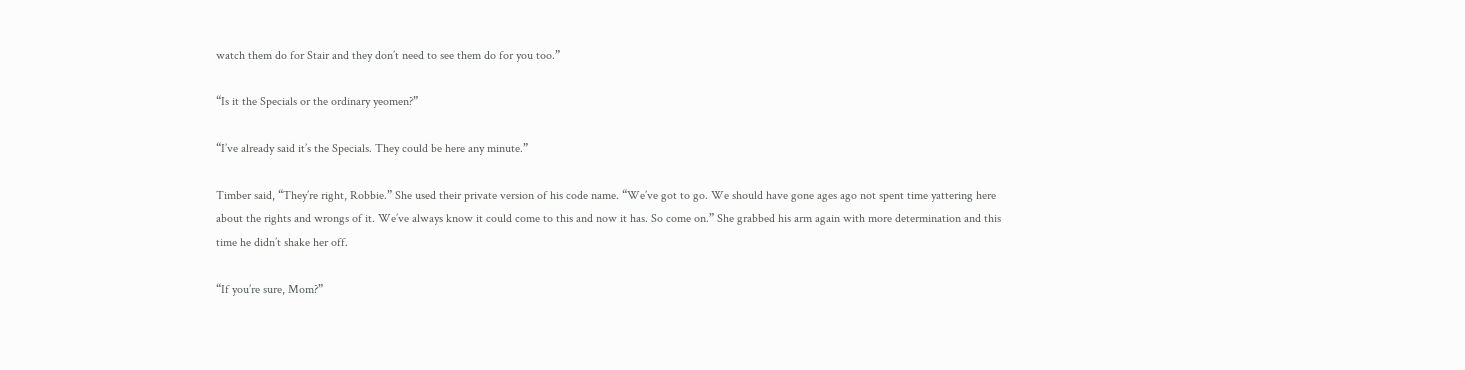watch them do for Stair and they don’t need to see them do for you too.”

“Is it the Specials or the ordinary yeomen?”

“I’ve already said it’s the Specials. They could be here any minute.”

Timber said, “They’re right, Robbie.” She used their private version of his code name. “We’ve got to go. We should have gone ages ago not spent time yattering here about the rights and wrongs of it. We’ve always know it could come to this and now it has. So come on.” She grabbed his arm again with more determination and this time he didn’t shake her off.

“If you’re sure, Mom?”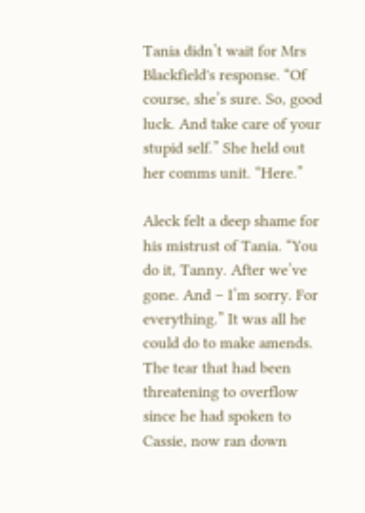Tania didn’t wait for Mrs Blackfield's response. “Of course, she’s sure. So, good luck. And take care of your stupid self.” She held out her comms unit. “Here.”

Aleck felt a deep shame for his mistrust of Tania. “You do it, Tanny. After we’ve gone. And – I’m sorry. For everything.” It was all he could do to make amends. The tear that had been threatening to overflow since he had spoken to Cassie, now ran down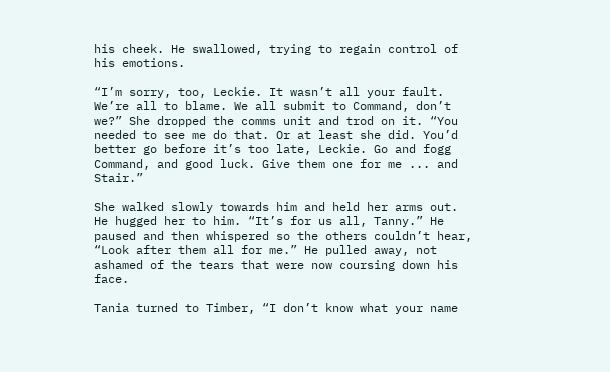his cheek. He swallowed, trying to regain control of his emotions.

“I’m sorry, too, Leckie. It wasn’t all your fault. We’re all to blame. We all submit to Command, don’t we?” She dropped the comms unit and trod on it. “You needed to see me do that. Or at least she did. You’d better go before it’s too late, Leckie. Go and fogg Command, and good luck. Give them one for me ... and Stair.”

She walked slowly towards him and held her arms out. He hugged her to him. “It’s for us all, Tanny.” He paused and then whispered so the others couldn’t hear, “Look after them all for me.” He pulled away, not ashamed of the tears that were now coursing down his face.

Tania turned to Timber, “I don’t know what your name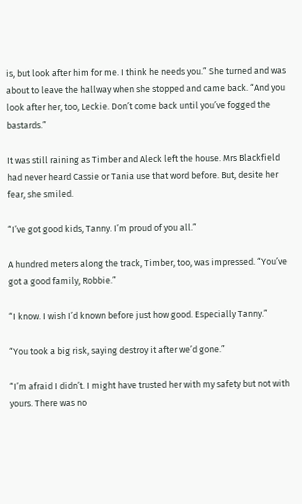is, but look after him for me. I think he needs you.” She turned and was about to leave the hallway when she stopped and came back. “And you look after her, too, Leckie. Don’t come back until you’ve fogged the bastards.”

It was still raining as Timber and Aleck left the house. Mrs Blackfield had never heard Cassie or Tania use that word before. But, desite her fear, she smiled.

“I’ve got good kids, Tanny. I’m proud of you all.”

A hundred meters along the track, Timber, too, was impressed. “You’ve got a good family, Robbie.”

“I know. I wish I’d known before just how good. Especially Tanny.”

“You took a big risk, saying destroy it after we’d gone.”

“I’m afraid I didn’t. I might have trusted her with my safety but not with yours. There was no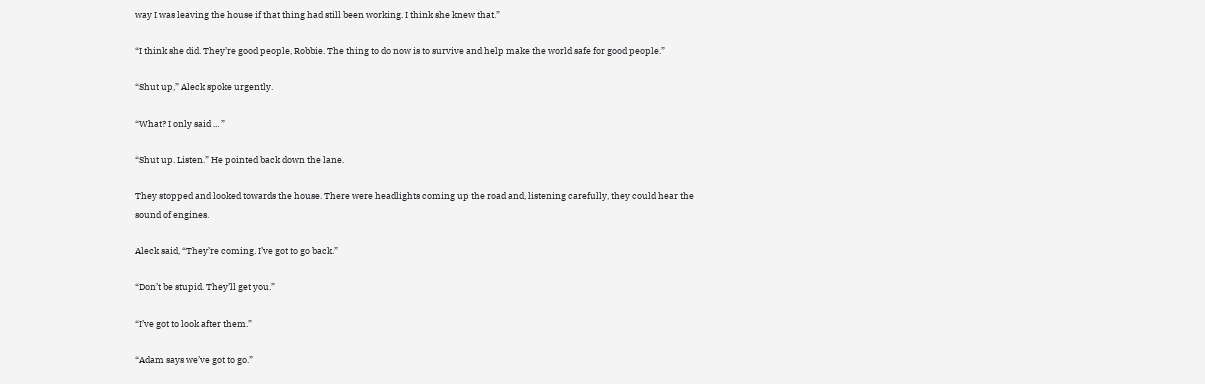way I was leaving the house if that thing had still been working. I think she knew that.”

“I think she did. They’re good people, Robbie. The thing to do now is to survive and help make the world safe for good people.”

“Shut up,” Aleck spoke urgently.

“What? I only said ... ”

“Shut up. Listen.” He pointed back down the lane.

They stopped and looked towards the house. There were headlights coming up the road and, listening carefully, they could hear the sound of engines.

Aleck said, “They’re coming. I’ve got to go back.”

“Don’t be stupid. They’ll get you.”

“I’ve got to look after them.”

“Adam says we’ve got to go.”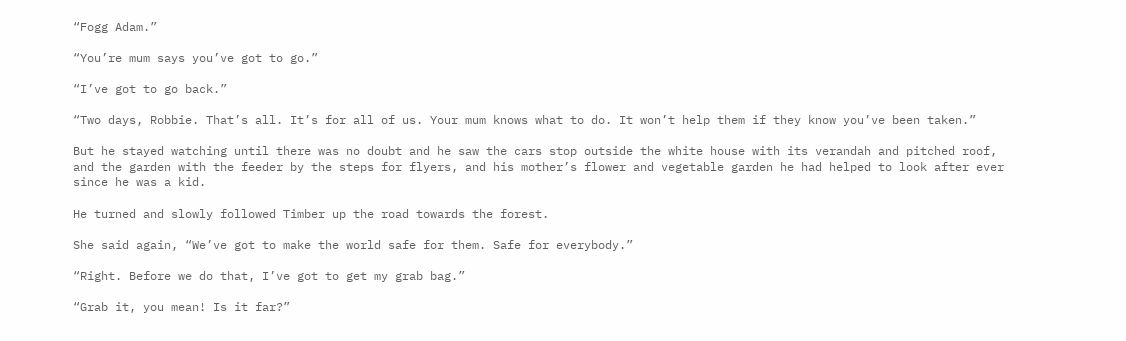“Fogg Adam.”

“You’re mum says you’ve got to go.”

“I’ve got to go back.”

“Two days, Robbie. That’s all. It’s for all of us. Your mum knows what to do. It won’t help them if they know you’ve been taken.”

But he stayed watching until there was no doubt and he saw the cars stop outside the white house with its verandah and pitched roof, and the garden with the feeder by the steps for flyers, and his mother’s flower and vegetable garden he had helped to look after ever since he was a kid.

He turned and slowly followed Timber up the road towards the forest.

She said again, “We’ve got to make the world safe for them. Safe for everybody.”

“Right. Before we do that, I’ve got to get my grab bag.”

“Grab it, you mean! Is it far?”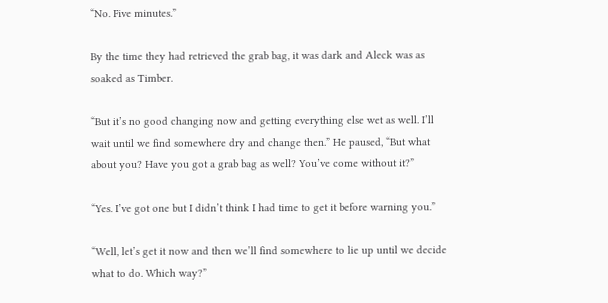“No. Five minutes.”

By the time they had retrieved the grab bag, it was dark and Aleck was as soaked as Timber.

“But it’s no good changing now and getting everything else wet as well. I’ll wait until we find somewhere dry and change then.” He paused, “But what about you? Have you got a grab bag as well? You’ve come without it?”

“Yes. I’ve got one but I didn’t think I had time to get it before warning you.”

“Well, let’s get it now and then we’ll find somewhere to lie up until we decide what to do. Which way?”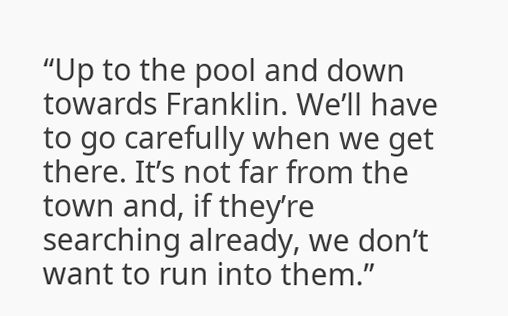“Up to the pool and down towards Franklin. We’ll have to go carefully when we get there. It’s not far from the town and, if they’re searching already, we don’t want to run into them.”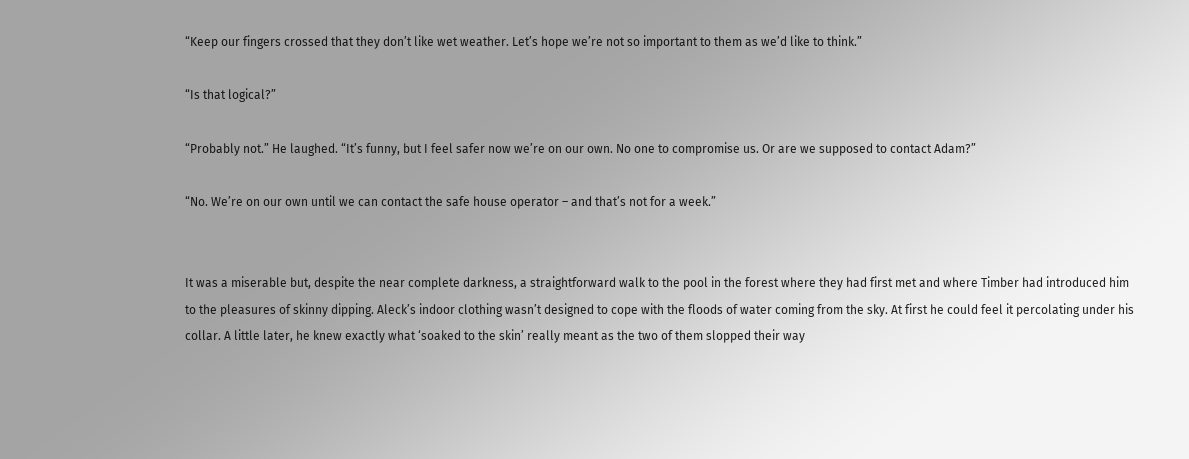“Keep our fingers crossed that they don’t like wet weather. Let’s hope we’re not so important to them as we’d like to think.”

“Is that logical?”

“Probably not.” He laughed. “It’s funny, but I feel safer now we’re on our own. No one to compromise us. Or are we supposed to contact Adam?”

“No. We’re on our own until we can contact the safe house operator – and that’s not for a week.”


It was a miserable but, despite the near complete darkness, a straightforward walk to the pool in the forest where they had first met and where Timber had introduced him to the pleasures of skinny dipping. Aleck’s indoor clothing wasn’t designed to cope with the floods of water coming from the sky. At first he could feel it percolating under his collar. A little later, he knew exactly what ‘soaked to the skin’ really meant as the two of them slopped their way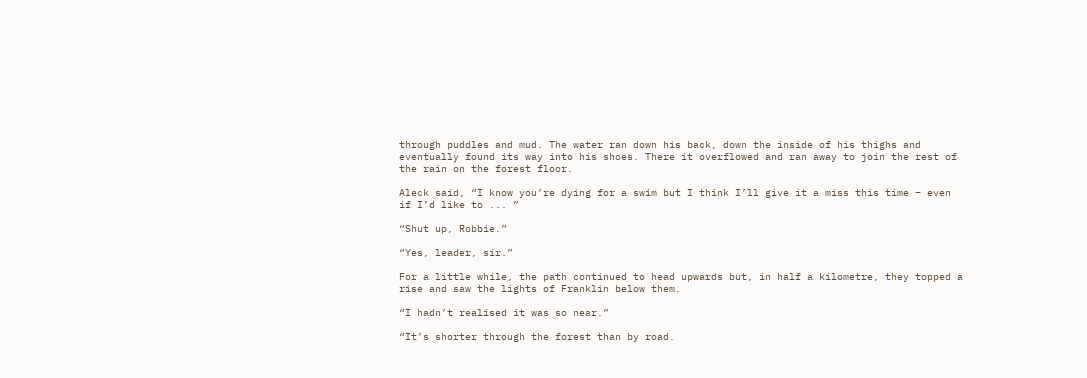through puddles and mud. The water ran down his back, down the inside of his thighs and eventually found its way into his shoes. There it overflowed and ran away to join the rest of the rain on the forest floor.

Aleck said, “I know you’re dying for a swim but I think I’ll give it a miss this time – even if I’d like to ... ”

“Shut up, Robbie.”

“Yes, leader, sir.”

For a little while, the path continued to head upwards but, in half a kilometre, they topped a rise and saw the lights of Franklin below them.

“I hadn’t realised it was so near.”

“It’s shorter through the forest than by road.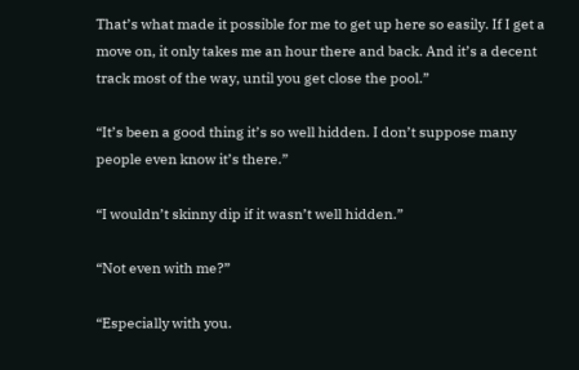That’s what made it possible for me to get up here so easily. If I get a move on, it only takes me an hour there and back. And it’s a decent track most of the way, until you get close the pool.”

“It’s been a good thing it’s so well hidden. I don’t suppose many people even know it’s there.”

“I wouldn’t skinny dip if it wasn’t well hidden.”

“Not even with me?”

“Especially with you.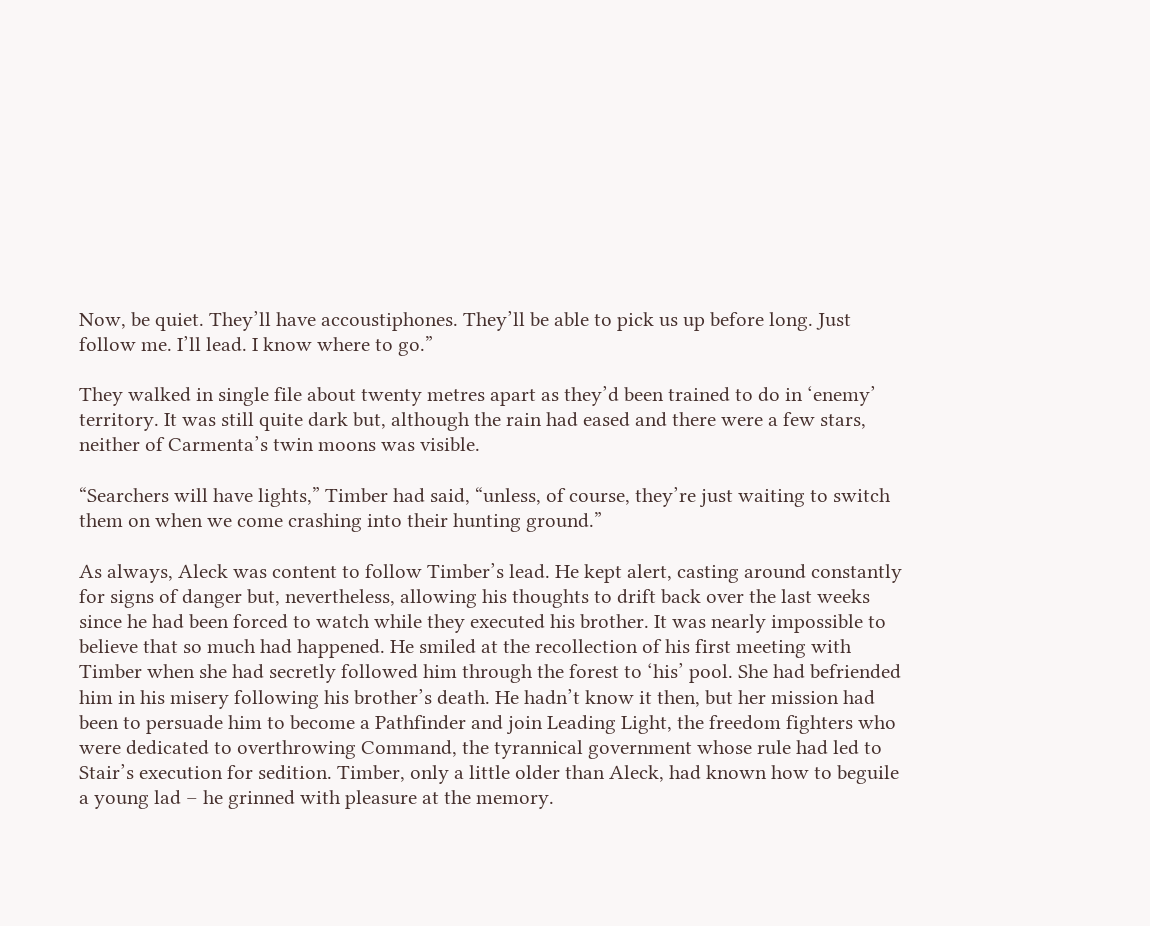Now, be quiet. They’ll have accoustiphones. They’ll be able to pick us up before long. Just follow me. I’ll lead. I know where to go.”

They walked in single file about twenty metres apart as they’d been trained to do in ‘enemy’ territory. It was still quite dark but, although the rain had eased and there were a few stars, neither of Carmenta’s twin moons was visible.

“Searchers will have lights,” Timber had said, “unless, of course, they’re just waiting to switch them on when we come crashing into their hunting ground.”

As always, Aleck was content to follow Timber’s lead. He kept alert, casting around constantly for signs of danger but, nevertheless, allowing his thoughts to drift back over the last weeks since he had been forced to watch while they executed his brother. It was nearly impossible to believe that so much had happened. He smiled at the recollection of his first meeting with Timber when she had secretly followed him through the forest to ‘his’ pool. She had befriended him in his misery following his brother’s death. He hadn’t know it then, but her mission had been to persuade him to become a Pathfinder and join Leading Light, the freedom fighters who were dedicated to overthrowing Command, the tyrannical government whose rule had led to Stair’s execution for sedition. Timber, only a little older than Aleck, had known how to beguile a young lad – he grinned with pleasure at the memory.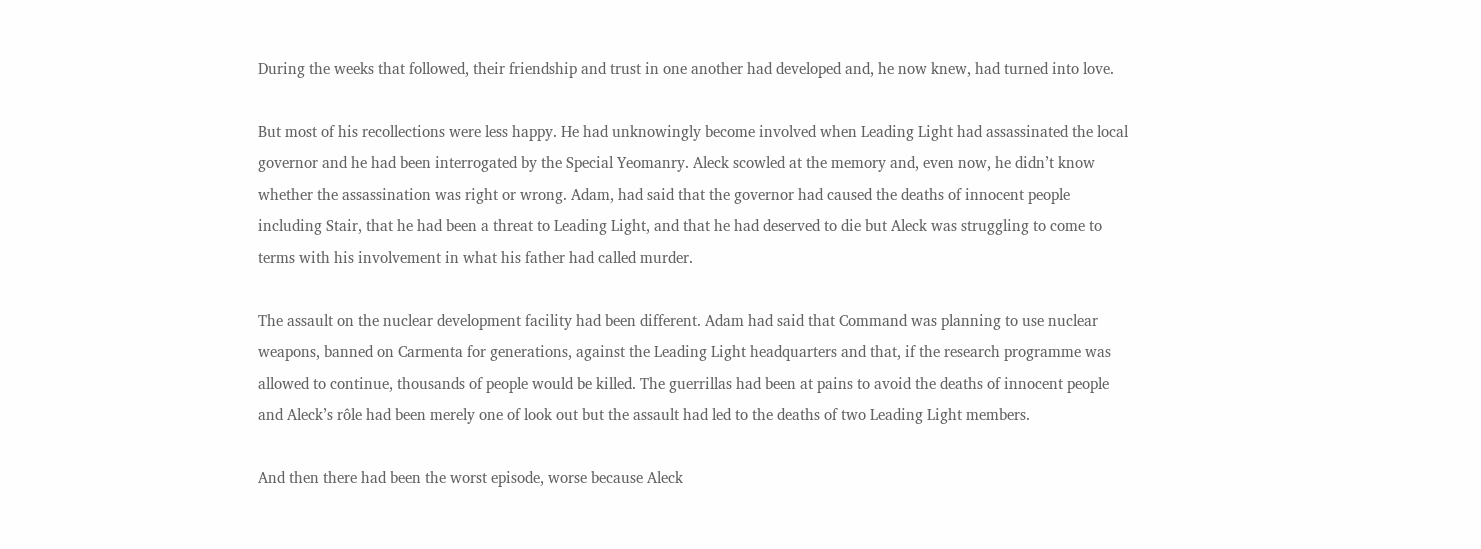During the weeks that followed, their friendship and trust in one another had developed and, he now knew, had turned into love.

But most of his recollections were less happy. He had unknowingly become involved when Leading Light had assassinated the local governor and he had been interrogated by the Special Yeomanry. Aleck scowled at the memory and, even now, he didn’t know whether the assassination was right or wrong. Adam, had said that the governor had caused the deaths of innocent people including Stair, that he had been a threat to Leading Light, and that he had deserved to die but Aleck was struggling to come to terms with his involvement in what his father had called murder.

The assault on the nuclear development facility had been different. Adam had said that Command was planning to use nuclear weapons, banned on Carmenta for generations, against the Leading Light headquarters and that, if the research programme was allowed to continue, thousands of people would be killed. The guerrillas had been at pains to avoid the deaths of innocent people and Aleck’s rôle had been merely one of look out but the assault had led to the deaths of two Leading Light members.

And then there had been the worst episode, worse because Aleck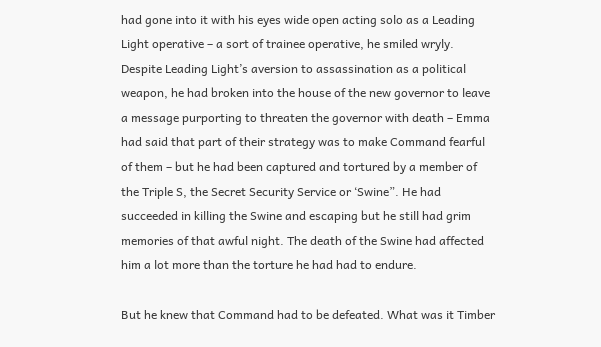had gone into it with his eyes wide open acting solo as a Leading Light operative – a sort of trainee operative, he smiled wryly. Despite Leading Light’s aversion to assassination as a political weapon, he had broken into the house of the new governor to leave a message purporting to threaten the governor with death – Emma had said that part of their strategy was to make Command fearful of them – but he had been captured and tortured by a member of the Triple S, the Secret Security Service or ‘Swine”. He had succeeded in killing the Swine and escaping but he still had grim memories of that awful night. The death of the Swine had affected him a lot more than the torture he had had to endure.

But he knew that Command had to be defeated. What was it Timber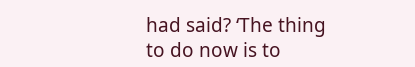had said? ‘The thing to do now is to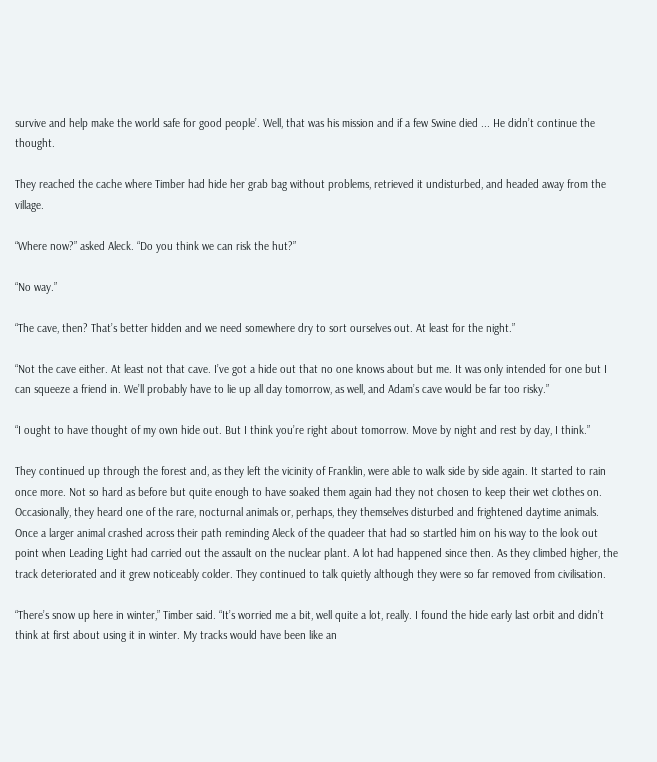survive and help make the world safe for good people’. Well, that was his mission and if a few Swine died ... He didn’t continue the thought.

They reached the cache where Timber had hide her grab bag without problems, retrieved it undisturbed, and headed away from the village.

“Where now?” asked Aleck. “Do you think we can risk the hut?”

“No way.”

“The cave, then? That’s better hidden and we need somewhere dry to sort ourselves out. At least for the night.”

“Not the cave either. At least not that cave. I’ve got a hide out that no one knows about but me. It was only intended for one but I can squeeze a friend in. We’ll probably have to lie up all day tomorrow, as well, and Adam’s cave would be far too risky.”

“I ought to have thought of my own hide out. But I think you’re right about tomorrow. Move by night and rest by day, I think.”

They continued up through the forest and, as they left the vicinity of Franklin, were able to walk side by side again. It started to rain once more. Not so hard as before but quite enough to have soaked them again had they not chosen to keep their wet clothes on. Occasionally, they heard one of the rare, nocturnal animals or, perhaps, they themselves disturbed and frightened daytime animals. Once a larger animal crashed across their path reminding Aleck of the quadeer that had so startled him on his way to the look out point when Leading Light had carried out the assault on the nuclear plant. A lot had happened since then. As they climbed higher, the track deteriorated and it grew noticeably colder. They continued to talk quietly although they were so far removed from civilisation.

“There’s snow up here in winter,” Timber said. “It’s worried me a bit, well quite a lot, really. I found the hide early last orbit and didn’t think at first about using it in winter. My tracks would have been like an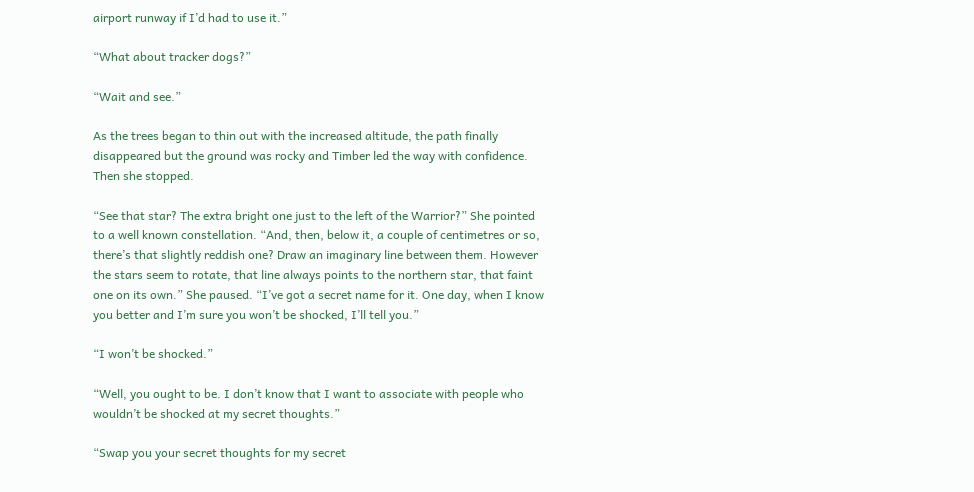airport runway if I’d had to use it.”

“What about tracker dogs?”

“Wait and see.”

As the trees began to thin out with the increased altitude, the path finally disappeared but the ground was rocky and Timber led the way with confidence. Then she stopped.

“See that star? The extra bright one just to the left of the Warrior?” She pointed to a well known constellation. “And, then, below it, a couple of centimetres or so, there’s that slightly reddish one? Draw an imaginary line between them. However the stars seem to rotate, that line always points to the northern star, that faint one on its own.” She paused. “I’ve got a secret name for it. One day, when I know you better and I’m sure you won’t be shocked, I’ll tell you.”

“I won’t be shocked.”

“Well, you ought to be. I don’t know that I want to associate with people who wouldn’t be shocked at my secret thoughts.”

“Swap you your secret thoughts for my secret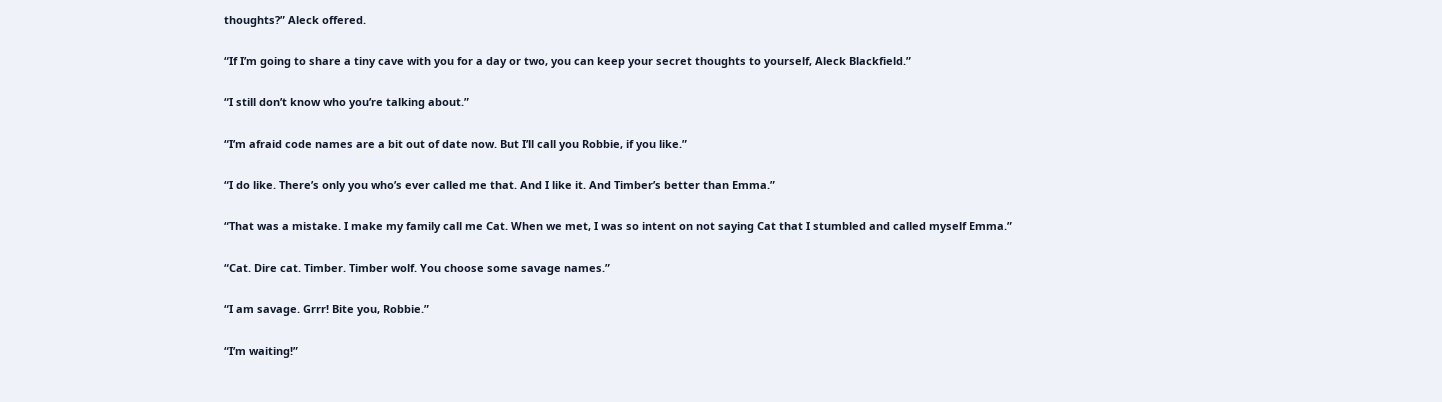thoughts?” Aleck offered.

“If I’m going to share a tiny cave with you for a day or two, you can keep your secret thoughts to yourself, Aleck Blackfield.”

“I still don’t know who you’re talking about.”

“I’m afraid code names are a bit out of date now. But I’ll call you Robbie, if you like.”

“I do like. There’s only you who’s ever called me that. And I like it. And Timber’s better than Emma.”

“That was a mistake. I make my family call me Cat. When we met, I was so intent on not saying Cat that I stumbled and called myself Emma.”

“Cat. Dire cat. Timber. Timber wolf. You choose some savage names.”

“I am savage. Grrr! Bite you, Robbie.”

“I’m waiting!”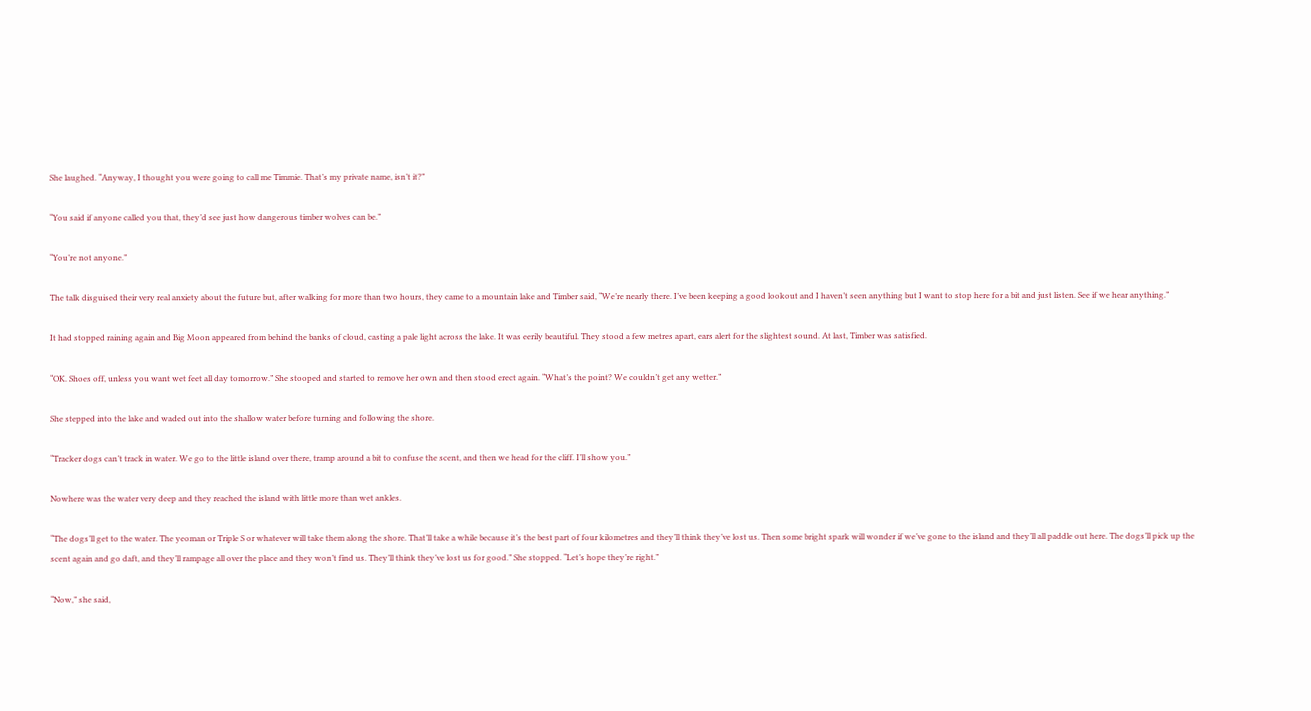She laughed. “Anyway, I thought you were going to call me Timmie. That’s my private name, isn’t it?”

“You said if anyone called you that, they’d see just how dangerous timber wolves can be.”

“You’re not anyone.”

The talk disguised their very real anxiety about the future but, after walking for more than two hours, they came to a mountain lake and Timber said, “We’re nearly there. I’ve been keeping a good lookout and I haven’t seen anything but I want to stop here for a bit and just listen. See if we hear anything.”

It had stopped raining again and Big Moon appeared from behind the banks of cloud, casting a pale light across the lake. It was eerily beautiful. They stood a few metres apart, ears alert for the slightest sound. At last, Timber was satisfied.

“OK. Shoes off, unless you want wet feet all day tomorrow.” She stooped and started to remove her own and then stood erect again. “What’s the point? We couldn’t get any wetter.”

She stepped into the lake and waded out into the shallow water before turning and following the shore.

“Tracker dogs can’t track in water. We go to the little island over there, tramp around a bit to confuse the scent, and then we head for the cliff. I’ll show you.”

Nowhere was the water very deep and they reached the island with little more than wet ankles.

“The dogs’ll get to the water. The yeoman or Triple S or whatever will take them along the shore. That’ll take a while because it’s the best part of four kilometres and they’ll think they’ve lost us. Then some bright spark will wonder if we’ve gone to the island and they’ll all paddle out here. The dogs’ll pick up the scent again and go daft, and they’ll rampage all over the place and they won’t find us. They’ll think they’ve lost us for good.” She stopped. “Let’s hope they’re right.”

“Now,” she said,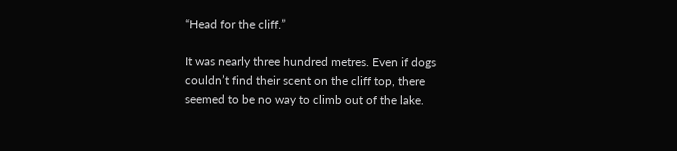“Head for the cliff.”

It was nearly three hundred metres. Even if dogs couldn’t find their scent on the cliff top, there seemed to be no way to climb out of the lake.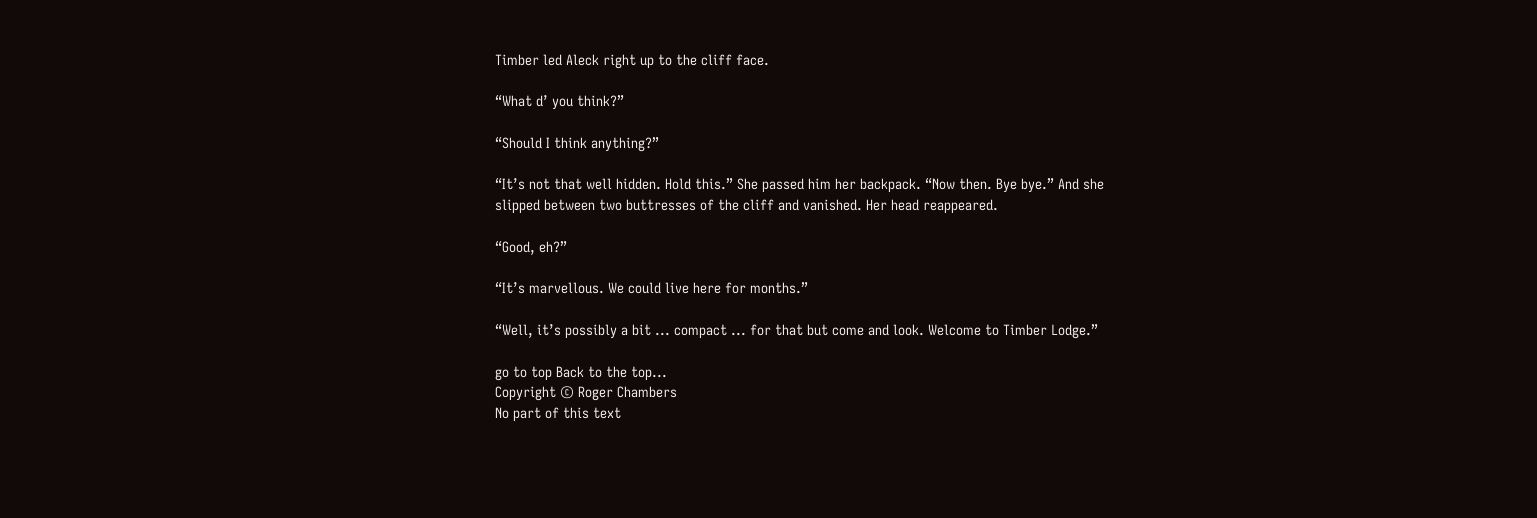Timber led Aleck right up to the cliff face.

“What d’ you think?”

“Should I think anything?”

“It’s not that well hidden. Hold this.” She passed him her backpack. “Now then. Bye bye.” And she slipped between two buttresses of the cliff and vanished. Her head reappeared.

“Good, eh?”

“It’s marvellous. We could live here for months.”

“Well, it’s possibly a bit ... compact ... for that but come and look. Welcome to Timber Lodge.”

go to top Back to the top...
Copyright © Roger Chambers
No part of this text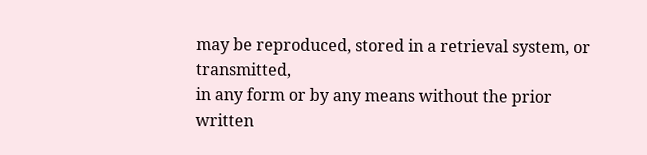may be reproduced, stored in a retrieval system, or transmitted,
in any form or by any means without the prior written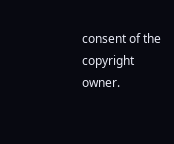consent of the copyright owner.